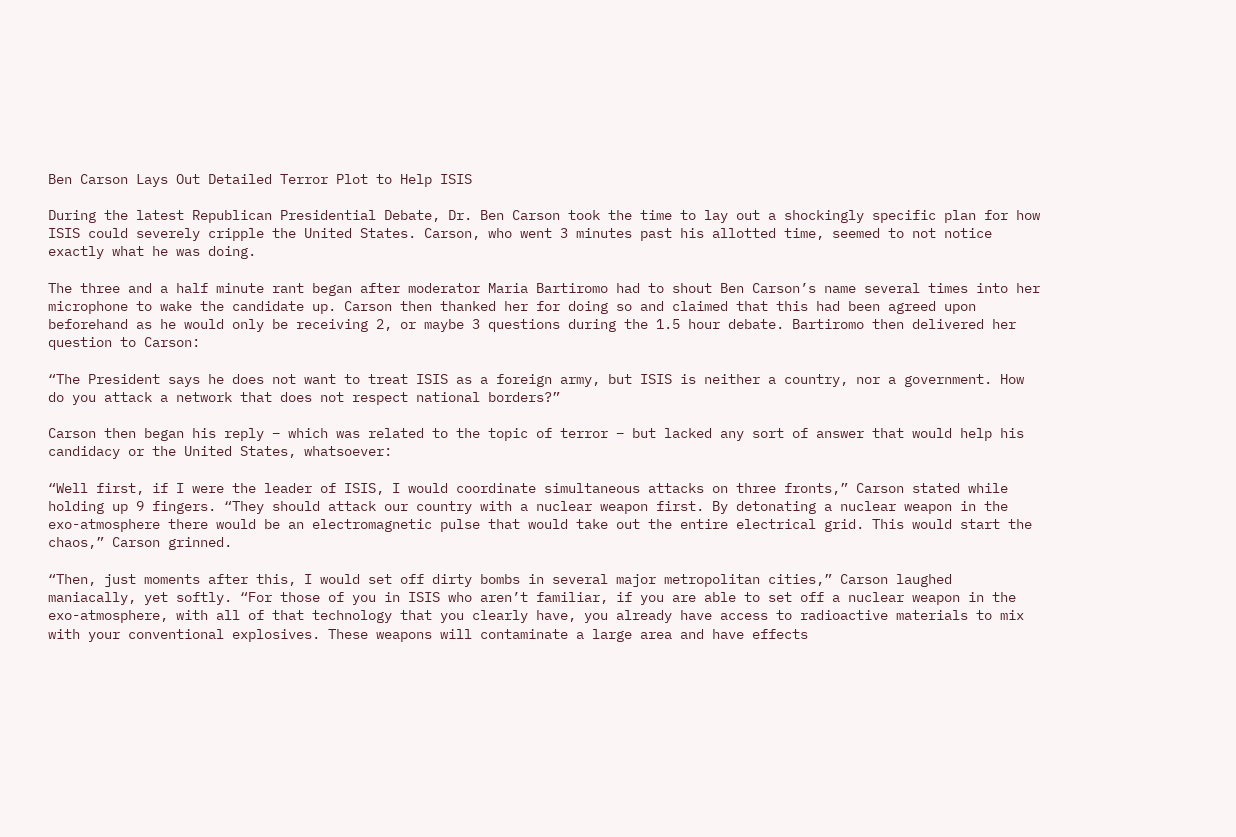Ben Carson Lays Out Detailed Terror Plot to Help ISIS

During the latest Republican Presidential Debate, Dr. Ben Carson took the time to lay out a shockingly specific plan for how ISIS could severely cripple the United States. Carson, who went 3 minutes past his allotted time, seemed to not notice exactly what he was doing.

The three and a half minute rant began after moderator Maria Bartiromo had to shout Ben Carson’s name several times into her microphone to wake the candidate up. Carson then thanked her for doing so and claimed that this had been agreed upon beforehand as he would only be receiving 2, or maybe 3 questions during the 1.5 hour debate. Bartiromo then delivered her question to Carson:

“The President says he does not want to treat ISIS as a foreign army, but ISIS is neither a country, nor a government. How do you attack a network that does not respect national borders?”

Carson then began his reply – which was related to the topic of terror – but lacked any sort of answer that would help his candidacy or the United States, whatsoever:

“Well first, if I were the leader of ISIS, I would coordinate simultaneous attacks on three fronts,” Carson stated while holding up 9 fingers. “They should attack our country with a nuclear weapon first. By detonating a nuclear weapon in the exo-atmosphere there would be an electromagnetic pulse that would take out the entire electrical grid. This would start the chaos,” Carson grinned.

“Then, just moments after this, I would set off dirty bombs in several major metropolitan cities,” Carson laughed maniacally, yet softly. “For those of you in ISIS who aren’t familiar, if you are able to set off a nuclear weapon in the exo-atmosphere, with all of that technology that you clearly have, you already have access to radioactive materials to mix with your conventional explosives. These weapons will contaminate a large area and have effects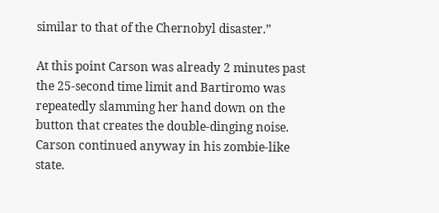similar to that of the Chernobyl disaster.”

At this point Carson was already 2 minutes past the 25-second time limit and Bartiromo was repeatedly slamming her hand down on the button that creates the double-dinging noise. Carson continued anyway in his zombie-like state.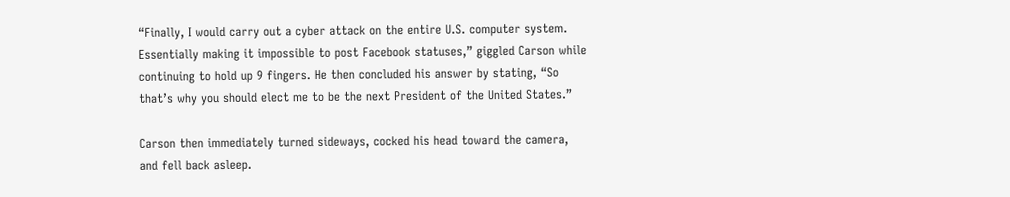“Finally, I would carry out a cyber attack on the entire U.S. computer system. Essentially making it impossible to post Facebook statuses,” giggled Carson while continuing to hold up 9 fingers. He then concluded his answer by stating, “So that’s why you should elect me to be the next President of the United States.”

Carson then immediately turned sideways, cocked his head toward the camera, and fell back asleep.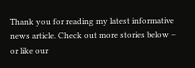Thank you for reading my latest informative news article. Check out more stories below – or like our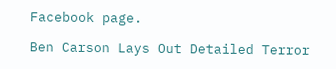Facebook page.

Ben Carson Lays Out Detailed Terror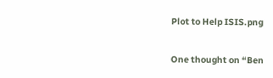Plot to Help ISIS.png

One thought on “Ben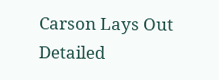Carson Lays Out Detailed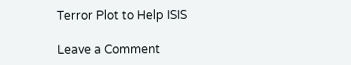Terror Plot to Help ISIS

Leave a Comment